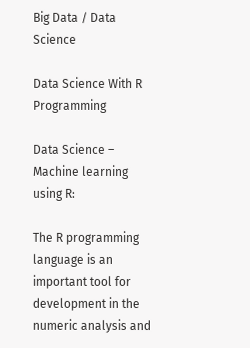Big Data / Data Science

Data Science With R Programming

Data Science – Machine learning using R:

The R programming language is an important tool for development in the numeric analysis and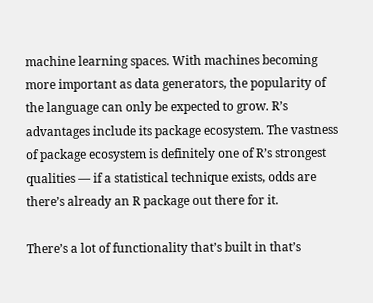machine learning spaces. With machines becoming more important as data generators, the popularity of the language can only be expected to grow. R’s advantages include its package ecosystem. The vastness of package ecosystem is definitely one of R’s strongest qualities — if a statistical technique exists, odds are there’s already an R package out there for it.

There’s a lot of functionality that’s built in that’s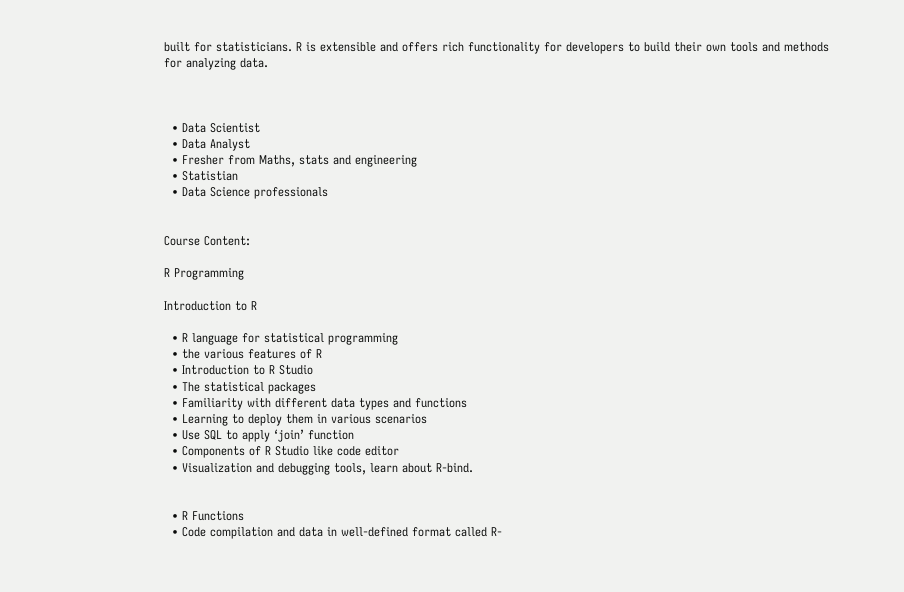built for statisticians. R is extensible and offers rich functionality for developers to build their own tools and methods for analyzing data.



  • Data Scientist
  • Data Analyst
  • Fresher from Maths, stats and engineering
  • Statistian
  • Data Science professionals


Course Content:

R Programming

Introduction to R

  • R language for statistical programming
  • the various features of R
  • Introduction to R Studio
  • The statistical packages
  • Familiarity with different data types and functions
  • Learning to deploy them in various scenarios
  • Use SQL to apply ‘join’ function
  • Components of R Studio like code editor
  • Visualization and debugging tools, learn about R-bind.


  • R Functions
  • Code compilation and data in well-defined format called R-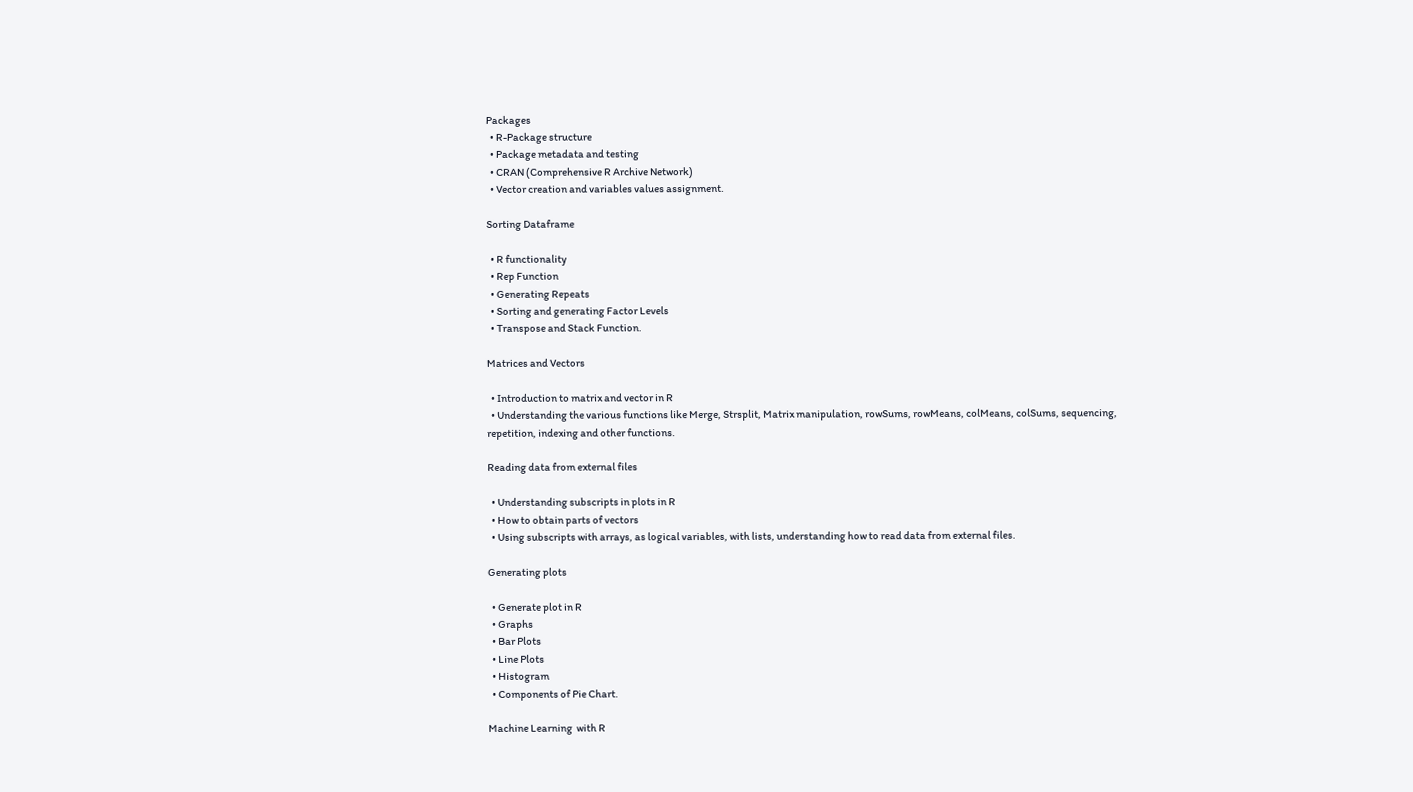Packages
  • R-Package structure
  • Package metadata and testing
  • CRAN (Comprehensive R Archive Network)
  • Vector creation and variables values assignment.

Sorting Dataframe

  • R functionality
  • Rep Function
  • Generating Repeats
  • Sorting and generating Factor Levels
  • Transpose and Stack Function.

Matrices and Vectors

  • Introduction to matrix and vector in R
  • Understanding the various functions like Merge, Strsplit, Matrix manipulation, rowSums, rowMeans, colMeans, colSums, sequencing, repetition, indexing and other functions.

Reading data from external files

  • Understanding subscripts in plots in R
  • How to obtain parts of vectors
  • Using subscripts with arrays, as logical variables, with lists, understanding how to read data from external files.

Generating plots

  • Generate plot in R
  • Graphs
  • Bar Plots
  • Line Plots
  • Histogram
  • Components of Pie Chart.

Machine Learning  with R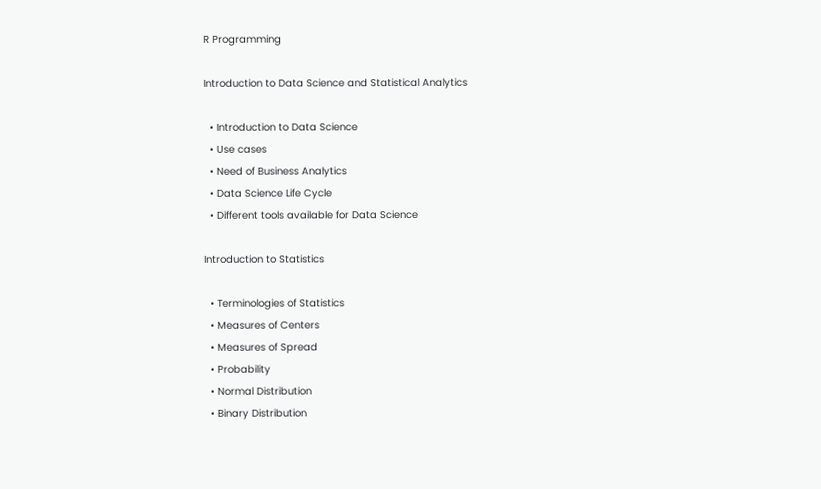R Programming

Introduction to Data Science and Statistical Analytics

  • Introduction to Data Science
  • Use cases
  • Need of Business Analytics
  • Data Science Life Cycle
  • Different tools available for Data Science

Introduction to Statistics

  • Terminologies of Statistics
  • Measures of Centers
  • Measures of Spread
  • Probability
  • Normal Distribution
  • Binary Distribution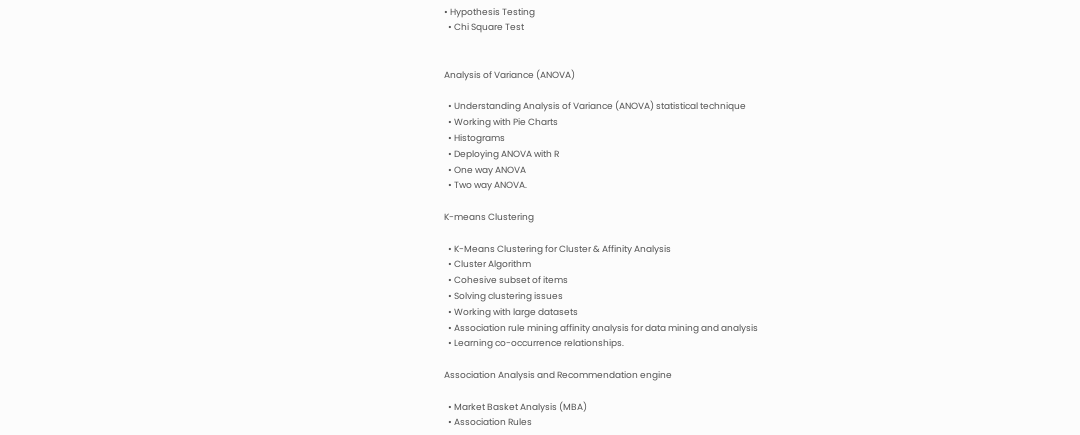• Hypothesis Testing
  • Chi Square Test


Analysis of Variance (ANOVA)

  • Understanding Analysis of Variance (ANOVA) statistical technique
  • Working with Pie Charts
  • Histograms
  • Deploying ANOVA with R
  • One way ANOVA
  • Two way ANOVA.

K-means Clustering

  • K-Means Clustering for Cluster & Affinity Analysis
  • Cluster Algorithm
  • Cohesive subset of items
  • Solving clustering issues
  • Working with large datasets
  • Association rule mining affinity analysis for data mining and analysis
  • Learning co-occurrence relationships.

Association Analysis and Recommendation engine

  • Market Basket Analysis (MBA)
  • Association Rules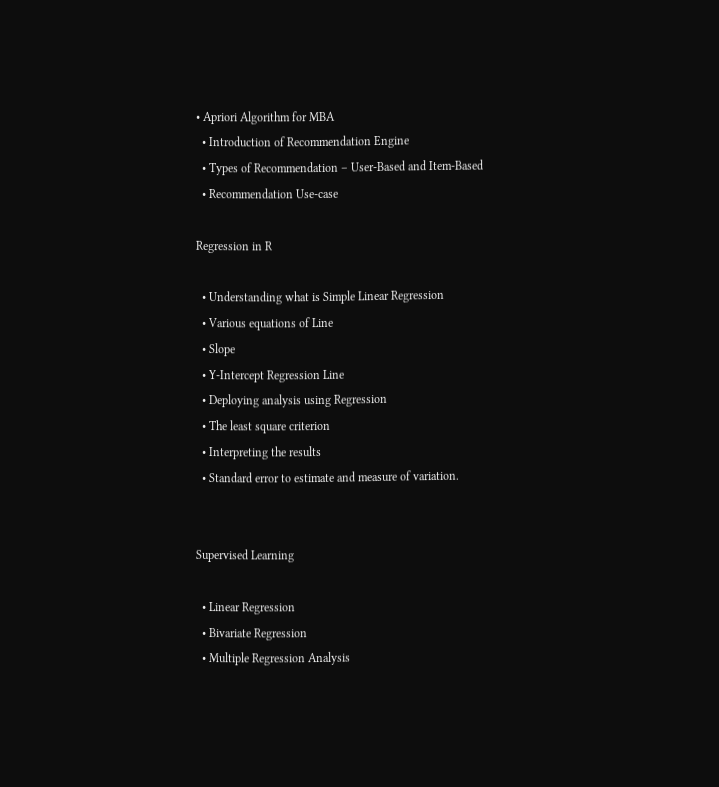• Apriori Algorithm for MBA
  • Introduction of Recommendation Engine
  • Types of Recommendation – User-Based and Item-Based
  • Recommendation Use-case

Regression in R

  • Understanding what is Simple Linear Regression
  • Various equations of Line
  • Slope
  • Y-Intercept Regression Line
  • Deploying analysis using Regression
  • The least square criterion
  • Interpreting the results
  • Standard error to estimate and measure of variation.


Supervised Learning

  • Linear Regression
  • Bivariate Regression
  • Multiple Regression Analysis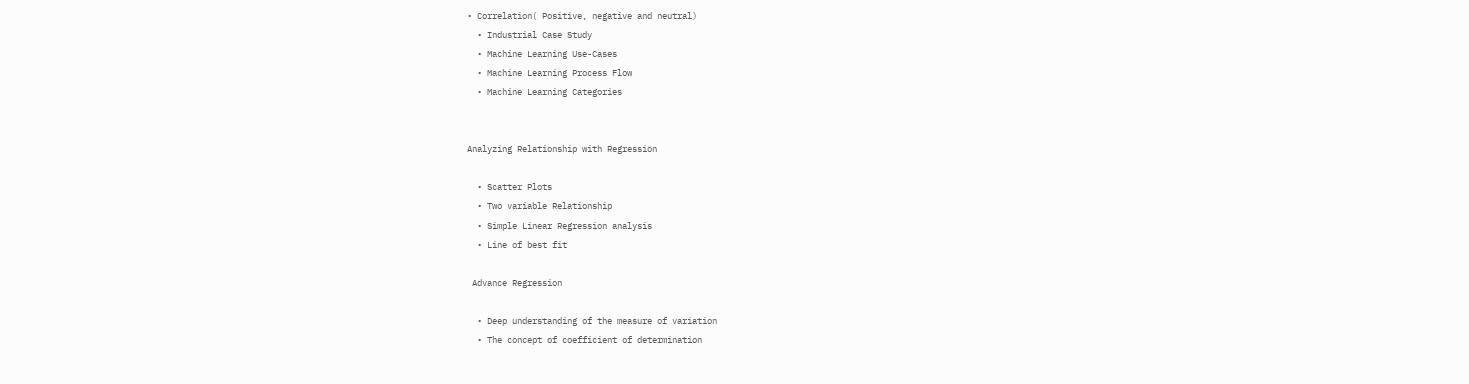• Correlation( Positive, negative and neutral)
  • Industrial Case Study
  • Machine Learning Use-Cases
  • Machine Learning Process Flow
  • Machine Learning Categories


Analyzing Relationship with Regression

  • Scatter Plots
  • Two variable Relationship
  • Simple Linear Regression analysis
  • Line of best fit

 Advance Regression

  • Deep understanding of the measure of variation
  • The concept of coefficient of determination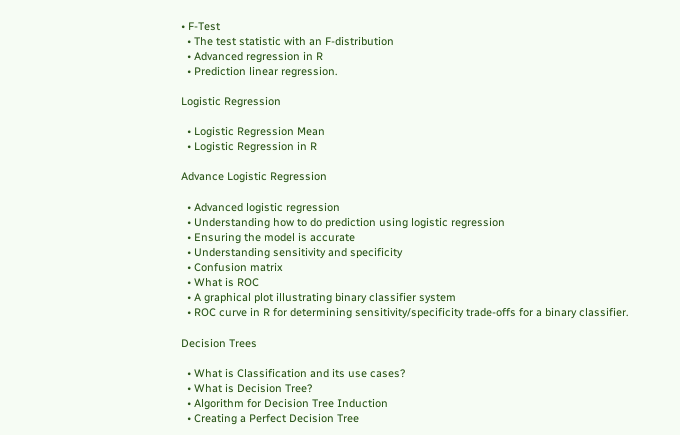• F-Test
  • The test statistic with an F-distribution
  • Advanced regression in R
  • Prediction linear regression.

Logistic Regression

  • Logistic Regression Mean
  • Logistic Regression in R

Advance Logistic Regression

  • Advanced logistic regression
  • Understanding how to do prediction using logistic regression
  • Ensuring the model is accurate
  • Understanding sensitivity and specificity
  • Confusion matrix
  • What is ROC
  • A graphical plot illustrating binary classifier system
  • ROC curve in R for determining sensitivity/specificity trade-offs for a binary classifier.

Decision Trees

  • What is Classification and its use cases?
  • What is Decision Tree?
  • Algorithm for Decision Tree Induction
  • Creating a Perfect Decision Tree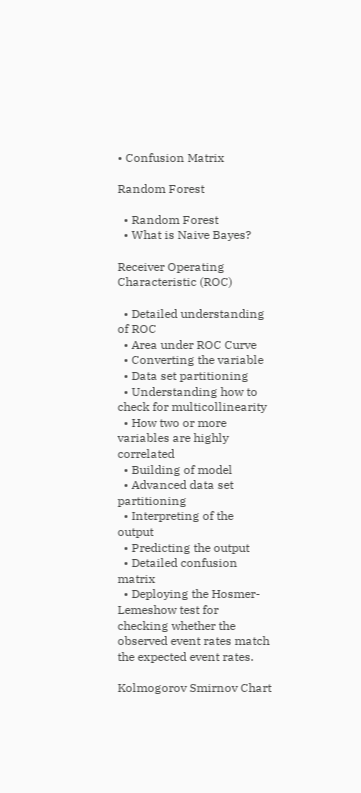• Confusion Matrix

Random Forest

  • Random Forest
  • What is Naive Bayes?

Receiver Operating Characteristic (ROC)

  • Detailed understanding of ROC
  • Area under ROC Curve
  • Converting the variable
  • Data set partitioning
  • Understanding how to check for multicollinearity
  • How two or more variables are highly correlated
  • Building of model
  • Advanced data set partitioning
  • Interpreting of the output
  • Predicting the output
  • Detailed confusion matrix
  • Deploying the Hosmer-Lemeshow test for checking whether the observed event rates match the expected event rates.

Kolmogorov Smirnov Chart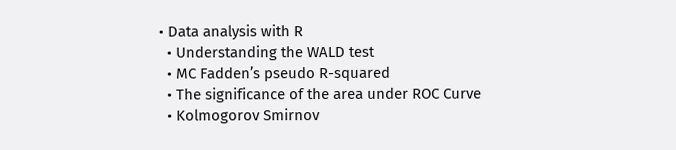• Data analysis with R
  • Understanding the WALD test
  • MC Fadden’s pseudo R-squared
  • The significance of the area under ROC Curve
  • Kolmogorov Smirnov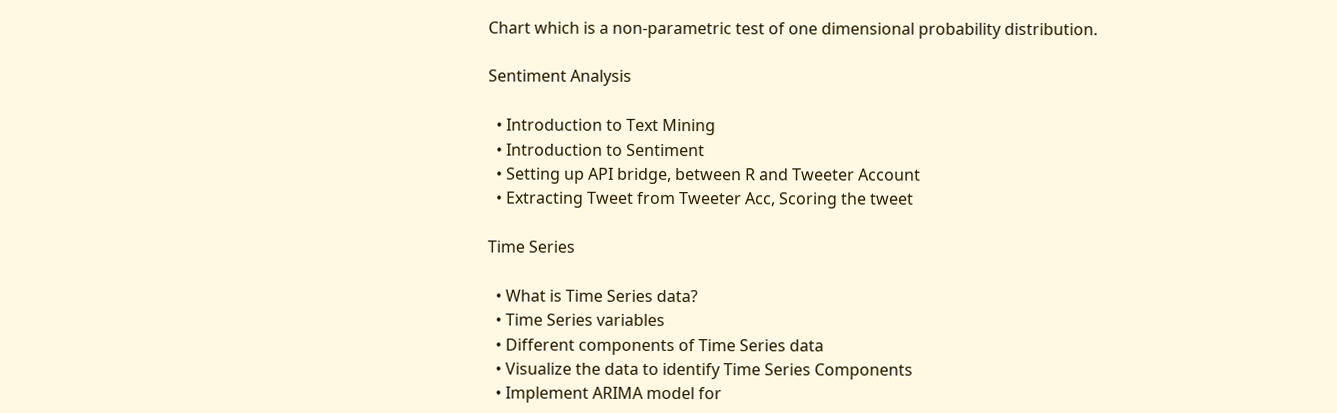Chart which is a non-parametric test of one dimensional probability distribution.

Sentiment Analysis

  • Introduction to Text Mining
  • Introduction to Sentiment
  • Setting up API bridge, between R and Tweeter Account
  • Extracting Tweet from Tweeter Acc, Scoring the tweet

Time Series

  • What is Time Series data?
  • Time Series variables
  • Different components of Time Series data
  • Visualize the data to identify Time Series Components
  • Implement ARIMA model for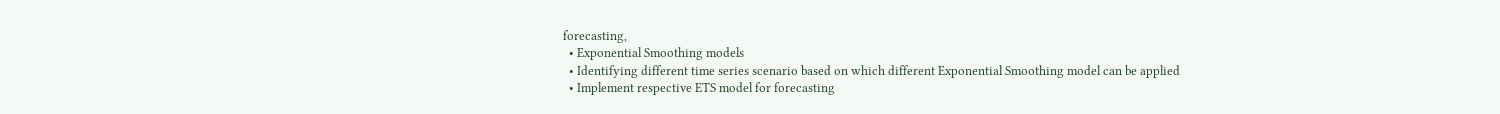forecasting,
  • Exponential Smoothing models
  • Identifying different time series scenario based on which different Exponential Smoothing model can be applied
  • Implement respective ETS model for forecasting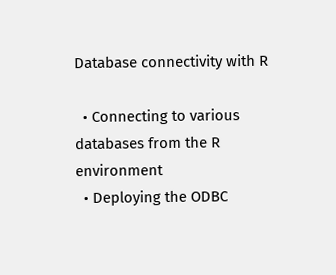Database connectivity with R

  • Connecting to various databases from the R environment
  • Deploying the ODBC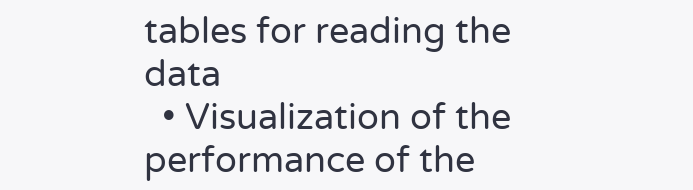tables for reading the data
  • Visualization of the performance of the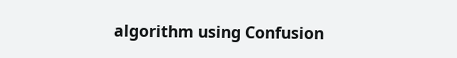algorithm using Confusion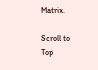Matrix.

Scroll to Top